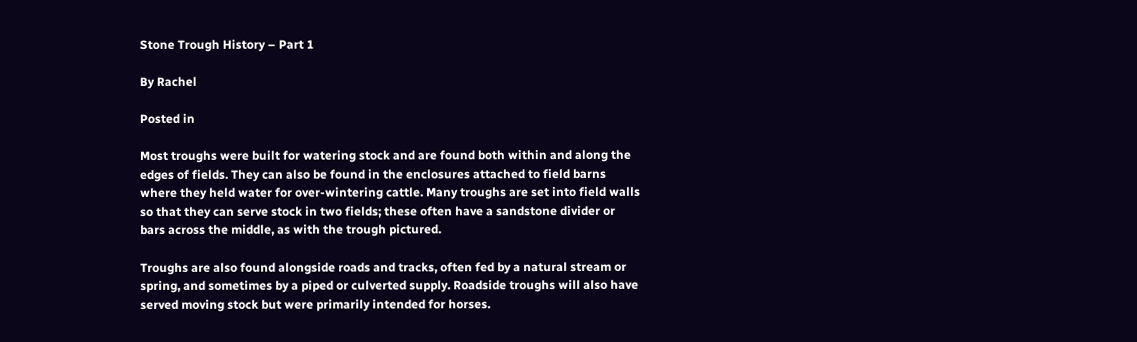Stone Trough History – Part 1

By Rachel

Posted in

Most troughs were built for watering stock and are found both within and along the edges of fields. They can also be found in the enclosures attached to field barns where they held water for over-wintering cattle. Many troughs are set into field walls so that they can serve stock in two fields; these often have a sandstone divider or bars across the middle, as with the trough pictured.

Troughs are also found alongside roads and tracks, often fed by a natural stream or spring, and sometimes by a piped or culverted supply. Roadside troughs will also have served moving stock but were primarily intended for horses.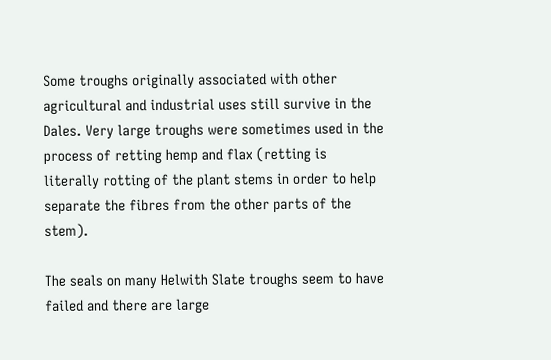Some troughs originally associated with other agricultural and industrial uses still survive in the Dales. Very large troughs were sometimes used in the process of retting hemp and flax (retting is literally rotting of the plant stems in order to help separate the fibres from the other parts of the stem).

The seals on many Helwith Slate troughs seem to have failed and there are large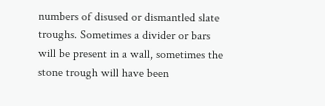numbers of disused or dismantled slate troughs. Sometimes a divider or bars will be present in a wall, sometimes the stone trough will have been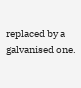replaced by a galvanised one.